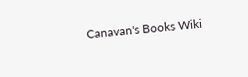Canavan's Books Wiki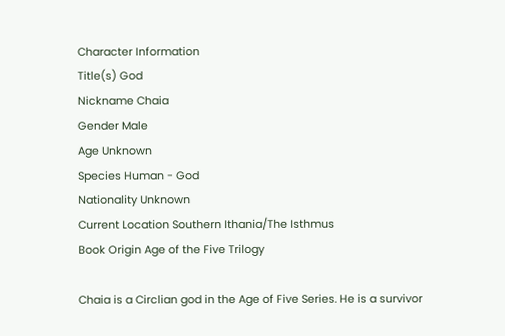Character Information
Title(s) God
Nickname Chaia
Gender Male
Age Unknown
Species Human - God
Nationality Unknown
Current Location Southern Ithania/The Isthmus
Book Origin Age of the Five Trilogy

Chaia is a Circlian god in the Age of Five Series. He is a survivor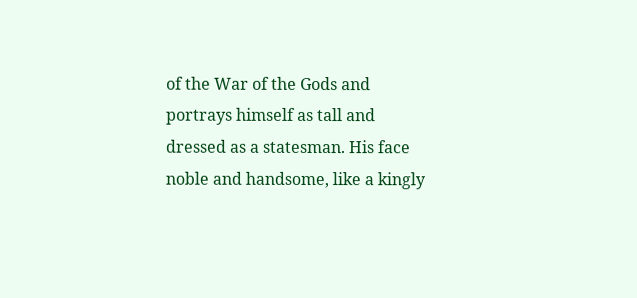of the War of the Gods and portrays himself as tall and dressed as a statesman. His face noble and handsome, like a kingly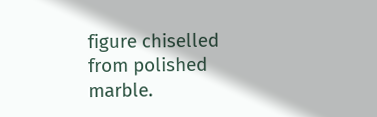figure chiselled from polished marble.